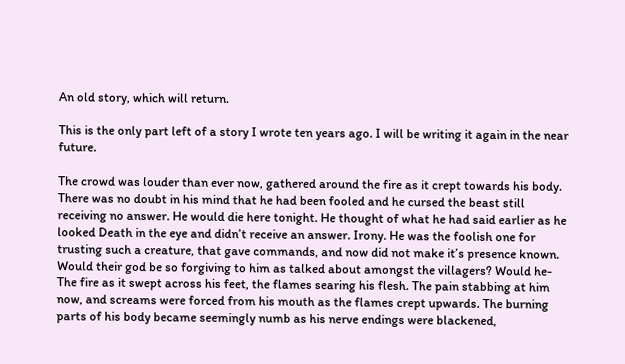An old story, which will return.

This is the only part left of a story I wrote ten years ago. I will be writing it again in the near future.

The crowd was louder than ever now, gathered around the fire as it crept towards his body. There was no doubt in his mind that he had been fooled and he cursed the beast still receiving no answer. He would die here tonight. He thought of what he had said earlier as he looked Death in the eye and didn’t receive an answer. Irony. He was the foolish one for trusting such a creature, that gave commands, and now did not make it’s presence known. Would their god be so forgiving to him as talked about amongst the villagers? Would he-
The fire as it swept across his feet, the flames searing his flesh. The pain stabbing at him now, and screams were forced from his mouth as the flames crept upwards. The burning parts of his body became seemingly numb as his nerve endings were blackened,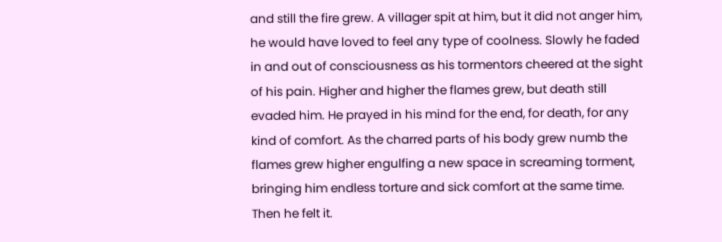and still the fire grew. A villager spit at him, but it did not anger him, he would have loved to feel any type of coolness. Slowly he faded in and out of consciousness as his tormentors cheered at the sight of his pain. Higher and higher the flames grew, but death still evaded him. He prayed in his mind for the end, for death, for any kind of comfort. As the charred parts of his body grew numb the flames grew higher engulfing a new space in screaming torment, bringing him endless torture and sick comfort at the same time. Then he felt it.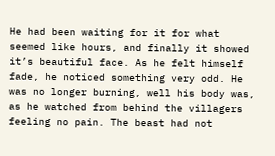He had been waiting for it for what seemed like hours, and finally it showed it’s beautiful face. As he felt himself fade, he noticed something very odd. He was no longer burning, well his body was, as he watched from behind the villagers feeling no pain. The beast had not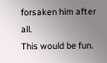forsaken him after all.
This would be fun.